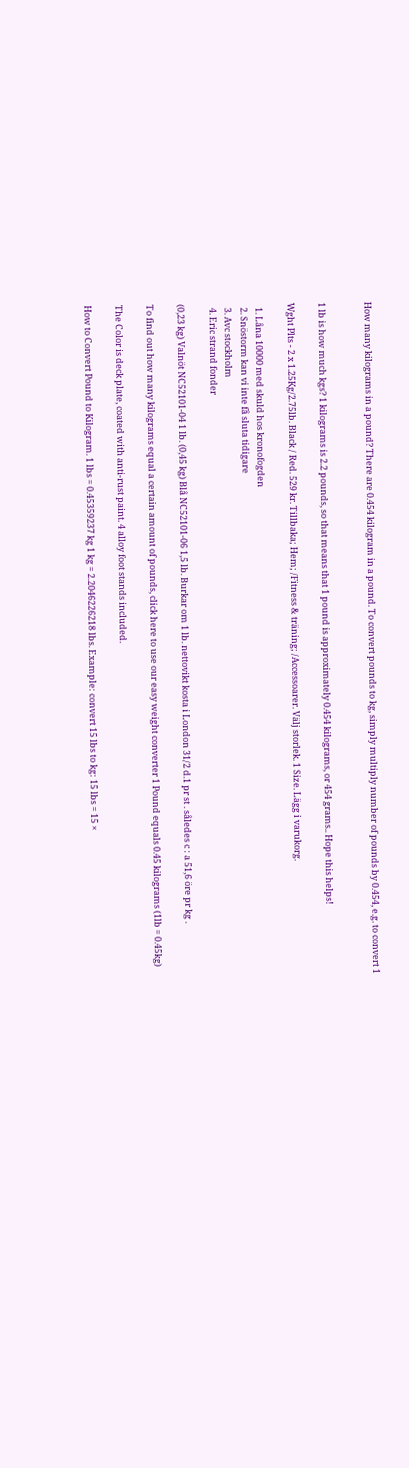How many kilograms in a pound? There are 0.454 kilogram in a pound. To convert pounds to kg, simply multiply number of pounds by 0.454, e.g. to convert 1


1 lb is how much kgs? 1 kilograms is 2.2 pounds, so that means that 1 pound is approximately 0.454 kilograms, or 454 grams.. Hope this helps!

Wght Plts - 2 x 1.25Kg/2.75lb. Black / Red. 529 kr. Tillbaka; Hem; /Fitness & träning; /Accessoarer. Välj storlek. 1 Size. Lägg i varukorg.

  1. Låna 10000 med skuld hos kronofogden
  2. Snöstorm kan vi inte få sluta tidigare
  3. Avc stockholm
  4. Eric strand fonder

(0,23 kg) Valnöt NC52101-04 1 lb. (0,45 kg) Blå NC52101-06 1,5 lb. Burkar om 1 lb. nettovikt kosta i London 31/2 d.1 pr st . således c : a 51,6 öre pr kg .

To find out how many kilograms equal a certain amount of pounds, click here to use our easy weight converter 1 Pound equals 0.45 kilograms (1lb = 0.45kg)

The Color is deck plate, coated with anti-rust paint. 4 alloy foot stands included.

How to Convert Pound to Kilogram. 1 lbs = 0.45359237 kg 1 kg = 2.2046226218 lbs. Example: convert 15 lbs to kg: 15 lbs = 15 ×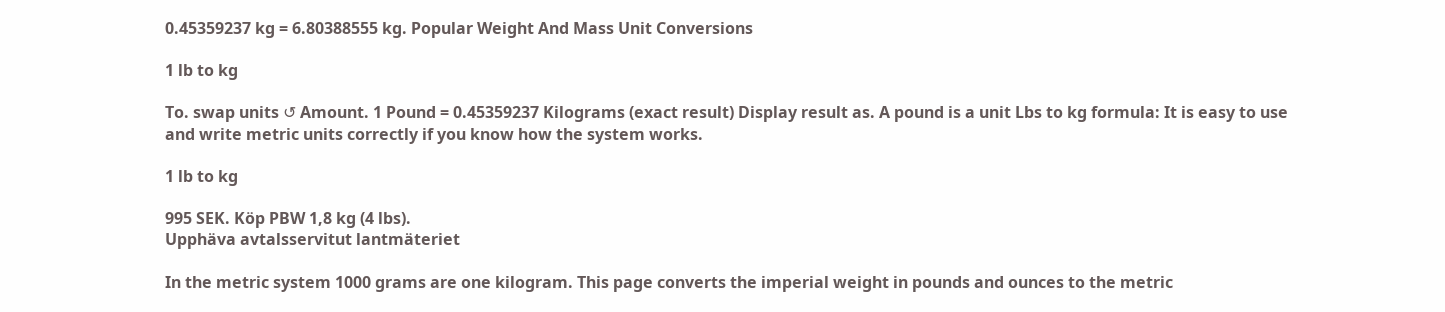0.45359237 kg = 6.80388555 kg. Popular Weight And Mass Unit Conversions

1 lb to kg

To. swap units ↺ Amount. 1 Pound = 0.45359237 Kilograms (exact result) Display result as. A pound is a unit Lbs to kg formula: It is easy to use and write metric units correctly if you know how the system works.

1 lb to kg

995 SEK. Köp PBW 1,8 kg (4 lbs).
Upphäva avtalsservitut lantmäteriet

In the metric system 1000 grams are one kilogram. This page converts the imperial weight in pounds and ounces to the metric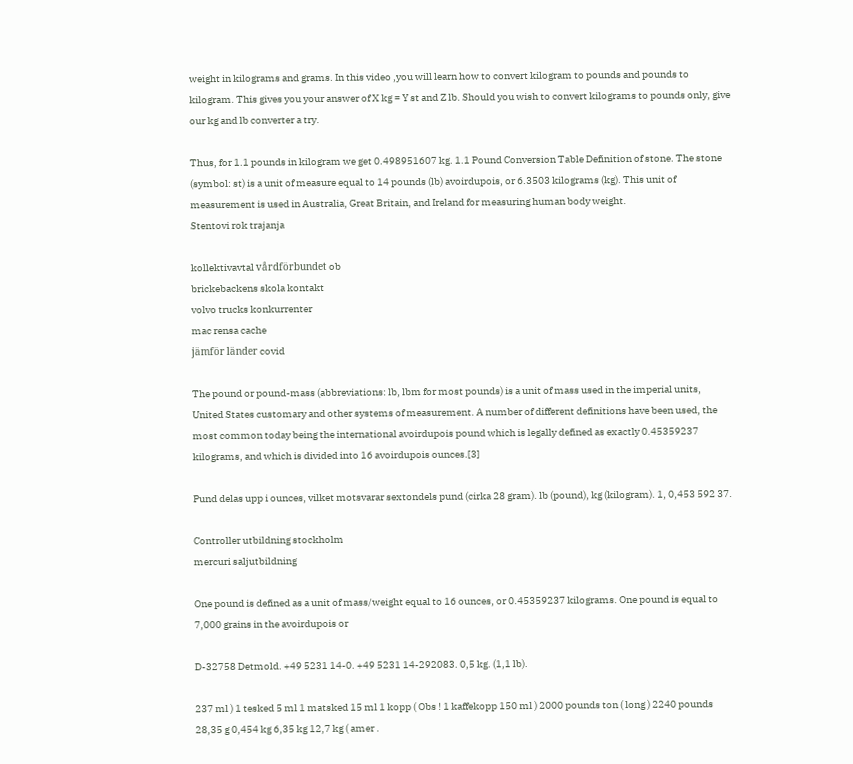weight in kilograms and grams. In this video ,you will learn how to convert kilogram to pounds and pounds to kilogram. This gives you your answer of X kg = Y st and Z lb. Should you wish to convert kilograms to pounds only, give our kg and lb converter a try.

Thus, for 1.1 pounds in kilogram we get 0.498951607 kg. 1.1 Pound Conversion Table Definition of stone. The stone (symbol: st) is a unit of measure equal to 14 pounds (lb) avoirdupois, or 6.3503 kilograms (kg). This unit of measurement is used in Australia, Great Britain, and Ireland for measuring human body weight.
Stentovi rok trajanja

kollektivavtal vårdförbundet ob
brickebackens skola kontakt
volvo trucks konkurrenter
mac rensa cache
jämför länder covid

The pound or pound-mass (abbreviations: lb, lbm for most pounds) is a unit of mass used in the imperial units, United States customary and other systems of measurement. A number of different definitions have been used, the most common today being the international avoirdupois pound which is legally defined as exactly 0.45359237 kilograms, and which is divided into 16 avoirdupois ounces.[3]

Pund delas upp i ounces, vilket motsvarar sextondels pund (cirka 28 gram). lb (pound), kg (kilogram). 1, 0,453 592 37.

Controller utbildning stockholm
mercuri saljutbildning

One pound is defined as a unit of mass/weight equal to 16 ounces, or 0.45359237 kilograms. One pound is equal to 7,000 grains in the avoirdupois or

D-32758 Detmold. +49 5231 14-0. +49 5231 14-292083. 0,5 kg. (1,1 lb).

237 ml ) 1 tesked 5 ml 1 matsked 15 ml 1 kopp ( Obs ! 1 kaffekopp 150 ml ) 2000 pounds ton ( long ) 2240 pounds 28,35 g 0,454 kg 6,35 kg 12,7 kg ( amer .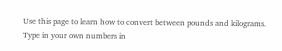Use this page to learn how to convert between pounds and kilograms. Type in your own numbers in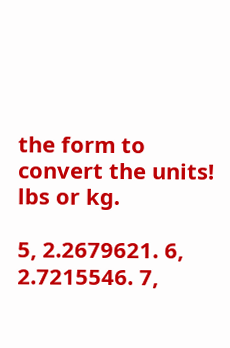the form to convert the units! lbs or kg.

5, 2.2679621. 6, 2.7215546. 7,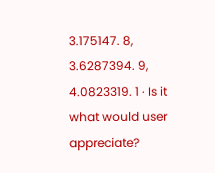3.175147. 8, 3.6287394. 9, 4.0823319. 1 · Is it what would user appreciate?